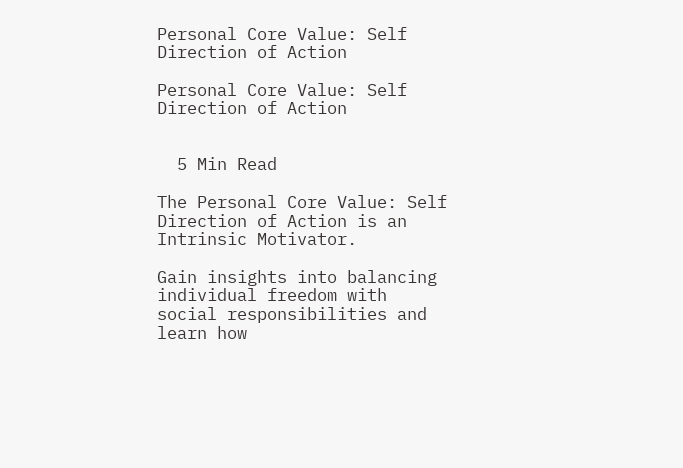Personal Core Value: Self Direction of Action

Personal Core Value: Self Direction of Action


  5 Min Read

The Personal Core Value: Self Direction of Action is an Intrinsic Motivator.

Gain insights into balancing individual freedom with social responsibilities and learn how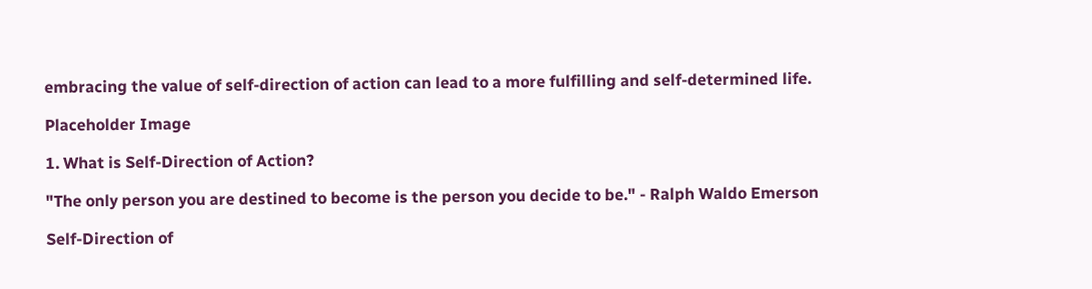embracing the value of self-direction of action can lead to a more fulfilling and self-determined life.

Placeholder Image

1. What is Self-Direction of Action?

"The only person you are destined to become is the person you decide to be." - Ralph Waldo Emerson

Self-Direction of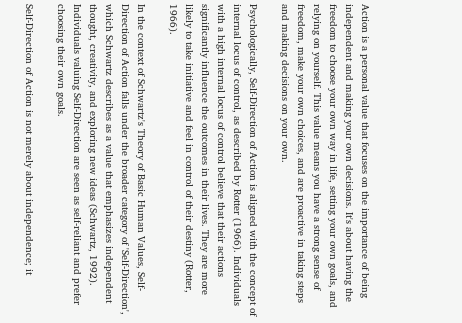Action is a personal value that focuses on the importance of being independent and making your own decisions. It's about having the freedom to choose your own way in life, setting your own goals, and relying on yourself. This value means you have a strong sense of freedom, make your own choices, and are proactive in taking steps and making decisions on your own.

Psychologically, Self-Direction of Action is aligned with the concept of internal locus of control, as described by Rotter (1966). Individuals with a high internal locus of control believe that their actions significantly influence the outcomes in their lives. They are more likely to take initiative and feel in control of their destiny (Rotter, 1966).

In the context of Schwartz's Theory of Basic Human Values, Self-Direction of Action falls under the broader category of 'Self-Direction', which Schwartz describes as a value that emphasizes independent thought, creativity, and exploring new ideas (Schwartz, 1992). Individuals valuing Self-Direction are seen as self-reliant and prefer choosing their own goals.

Self-Direction of Action is not merely about independence; it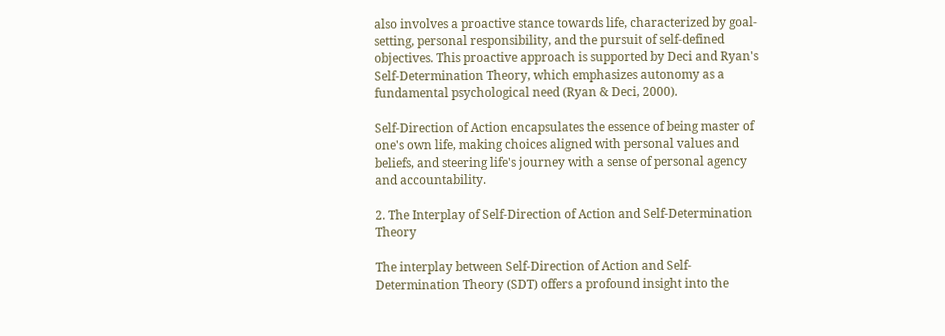also involves a proactive stance towards life, characterized by goal-setting, personal responsibility, and the pursuit of self-defined objectives. This proactive approach is supported by Deci and Ryan's Self-Determination Theory, which emphasizes autonomy as a fundamental psychological need (Ryan & Deci, 2000).

Self-Direction of Action encapsulates the essence of being master of one's own life, making choices aligned with personal values and beliefs, and steering life's journey with a sense of personal agency and accountability.

2. The Interplay of Self-Direction of Action and Self-Determination Theory

The interplay between Self-Direction of Action and Self-Determination Theory (SDT) offers a profound insight into the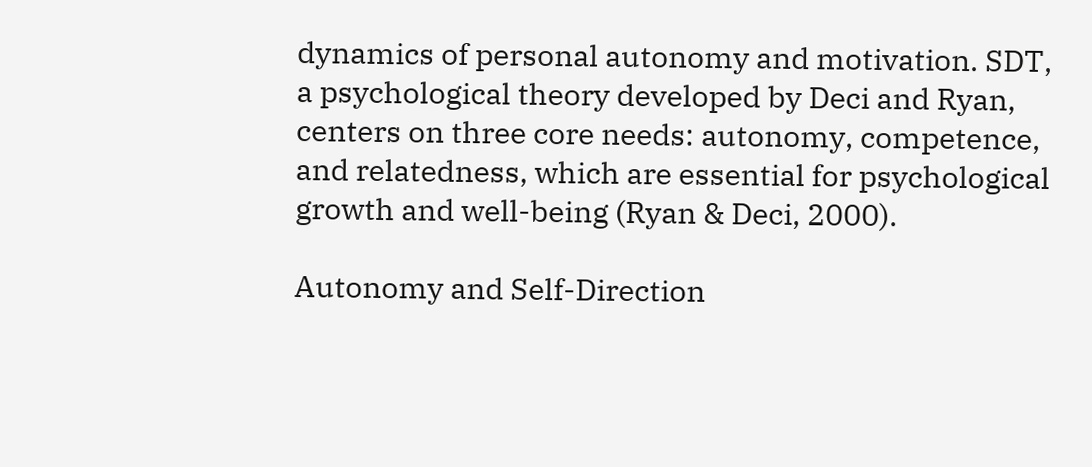dynamics of personal autonomy and motivation. SDT, a psychological theory developed by Deci and Ryan, centers on three core needs: autonomy, competence, and relatedness, which are essential for psychological growth and well-being (Ryan & Deci, 2000).

Autonomy and Self-Direction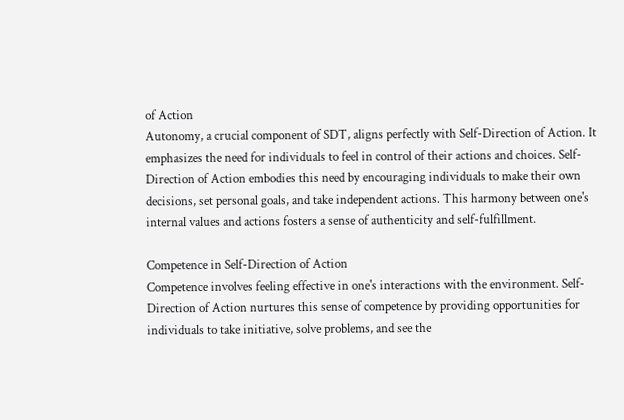of Action
Autonomy, a crucial component of SDT, aligns perfectly with Self-Direction of Action. It emphasizes the need for individuals to feel in control of their actions and choices. Self-Direction of Action embodies this need by encouraging individuals to make their own decisions, set personal goals, and take independent actions. This harmony between one's internal values and actions fosters a sense of authenticity and self-fulfillment.

Competence in Self-Direction of Action
Competence involves feeling effective in one's interactions with the environment. Self-Direction of Action nurtures this sense of competence by providing opportunities for individuals to take initiative, solve problems, and see the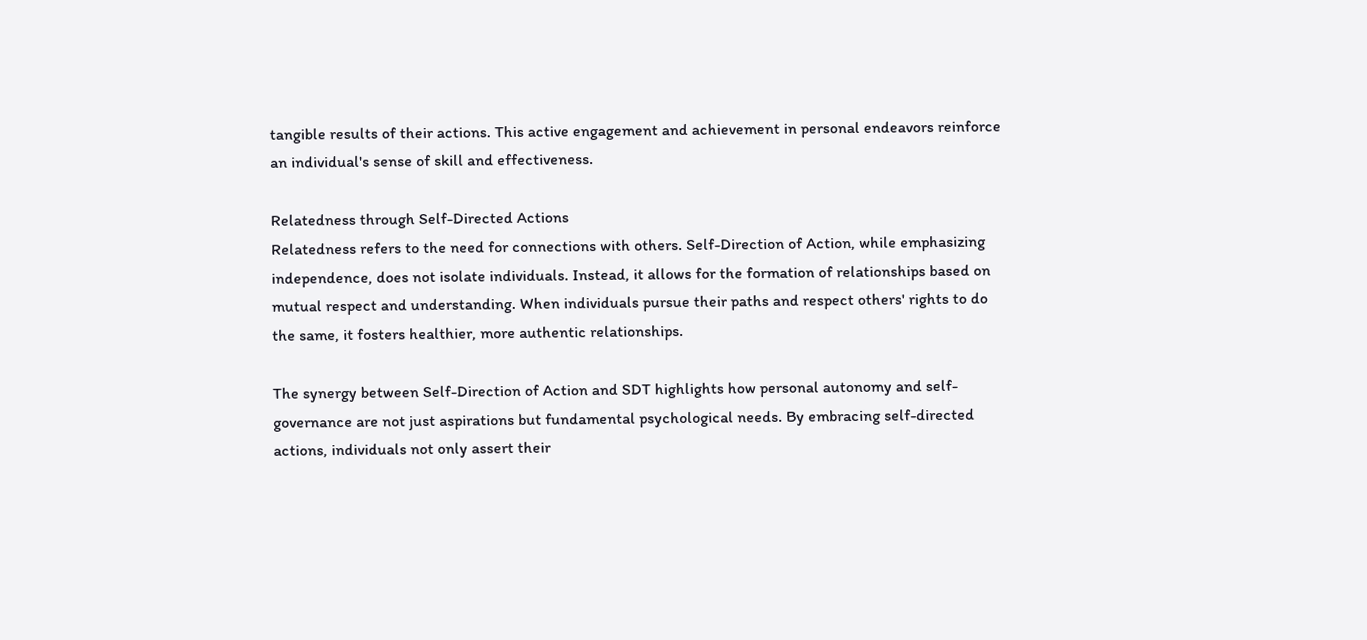tangible results of their actions. This active engagement and achievement in personal endeavors reinforce an individual's sense of skill and effectiveness.

Relatedness through Self-Directed Actions
Relatedness refers to the need for connections with others. Self-Direction of Action, while emphasizing independence, does not isolate individuals. Instead, it allows for the formation of relationships based on mutual respect and understanding. When individuals pursue their paths and respect others' rights to do the same, it fosters healthier, more authentic relationships.

The synergy between Self-Direction of Action and SDT highlights how personal autonomy and self-governance are not just aspirations but fundamental psychological needs. By embracing self-directed actions, individuals not only assert their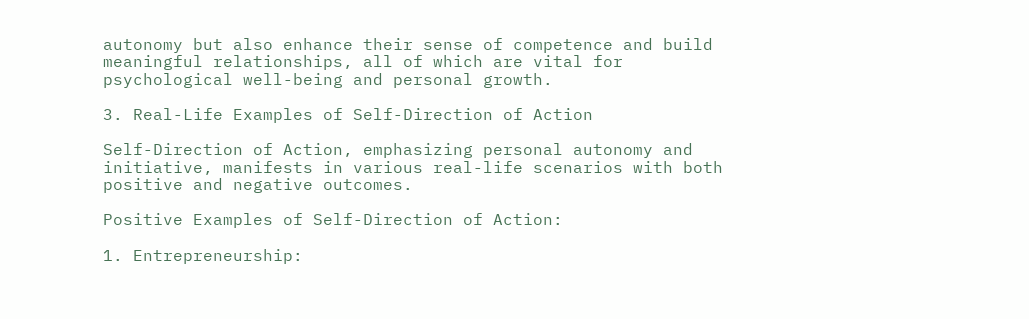autonomy but also enhance their sense of competence and build meaningful relationships, all of which are vital for psychological well-being and personal growth.

3. Real-Life Examples of Self-Direction of Action

Self-Direction of Action, emphasizing personal autonomy and initiative, manifests in various real-life scenarios with both positive and negative outcomes.

Positive Examples of Self-Direction of Action:

1. Entrepreneurship: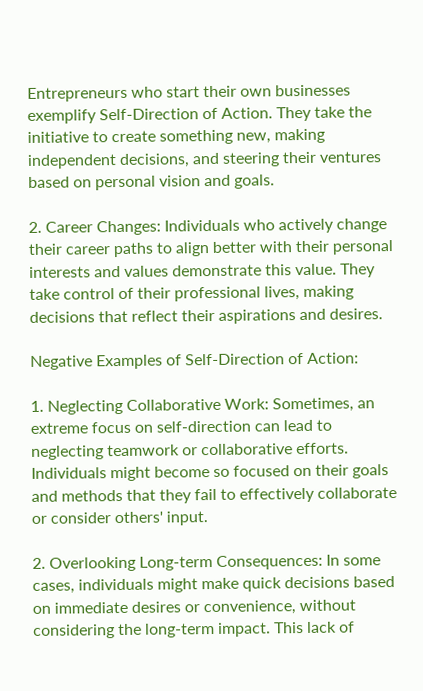Entrepreneurs who start their own businesses exemplify Self-Direction of Action. They take the initiative to create something new, making independent decisions, and steering their ventures based on personal vision and goals.

2. Career Changes: Individuals who actively change their career paths to align better with their personal interests and values demonstrate this value. They take control of their professional lives, making decisions that reflect their aspirations and desires.

Negative Examples of Self-Direction of Action:

1. Neglecting Collaborative Work: Sometimes, an extreme focus on self-direction can lead to neglecting teamwork or collaborative efforts. Individuals might become so focused on their goals and methods that they fail to effectively collaborate or consider others' input.

2. Overlooking Long-term Consequences: In some cases, individuals might make quick decisions based on immediate desires or convenience, without considering the long-term impact. This lack of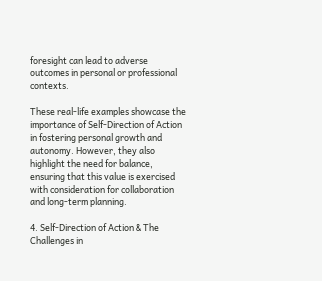foresight can lead to adverse outcomes in personal or professional contexts.

These real-life examples showcase the importance of Self-Direction of Action in fostering personal growth and autonomy. However, they also highlight the need for balance, ensuring that this value is exercised with consideration for collaboration and long-term planning.

4. Self-Direction of Action & The Challenges in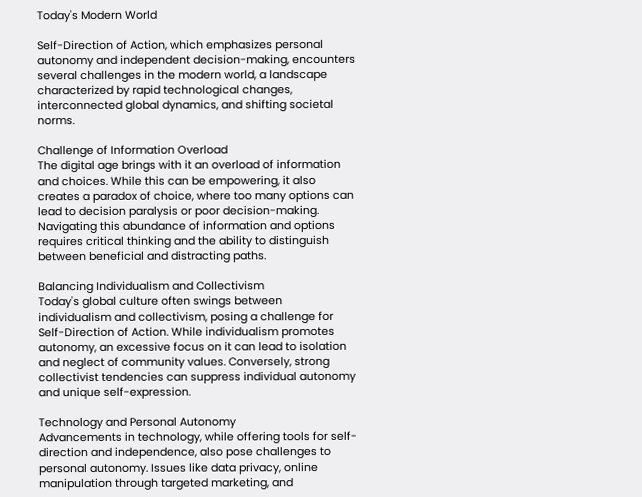Today's Modern World

Self-Direction of Action, which emphasizes personal autonomy and independent decision-making, encounters several challenges in the modern world, a landscape characterized by rapid technological changes, interconnected global dynamics, and shifting societal norms.

Challenge of Information Overload
The digital age brings with it an overload of information and choices. While this can be empowering, it also creates a paradox of choice, where too many options can lead to decision paralysis or poor decision-making. Navigating this abundance of information and options requires critical thinking and the ability to distinguish between beneficial and distracting paths.

Balancing Individualism and Collectivism
Today's global culture often swings between individualism and collectivism, posing a challenge for Self-Direction of Action. While individualism promotes autonomy, an excessive focus on it can lead to isolation and neglect of community values. Conversely, strong collectivist tendencies can suppress individual autonomy and unique self-expression.

Technology and Personal Autonomy
Advancements in technology, while offering tools for self-direction and independence, also pose challenges to personal autonomy. Issues like data privacy, online manipulation through targeted marketing, and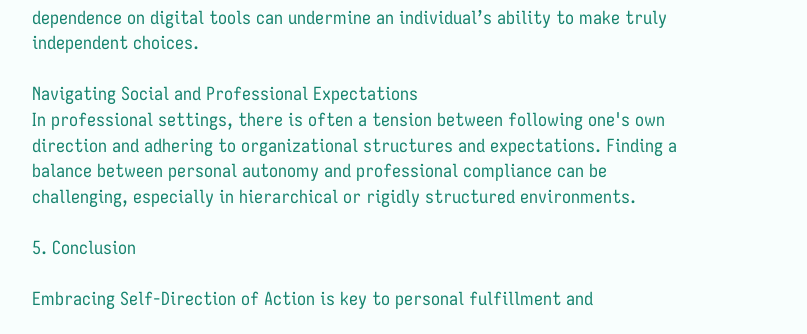dependence on digital tools can undermine an individual’s ability to make truly independent choices.

Navigating Social and Professional Expectations
In professional settings, there is often a tension between following one's own direction and adhering to organizational structures and expectations. Finding a balance between personal autonomy and professional compliance can be challenging, especially in hierarchical or rigidly structured environments.

5. Conclusion

Embracing Self-Direction of Action is key to personal fulfillment and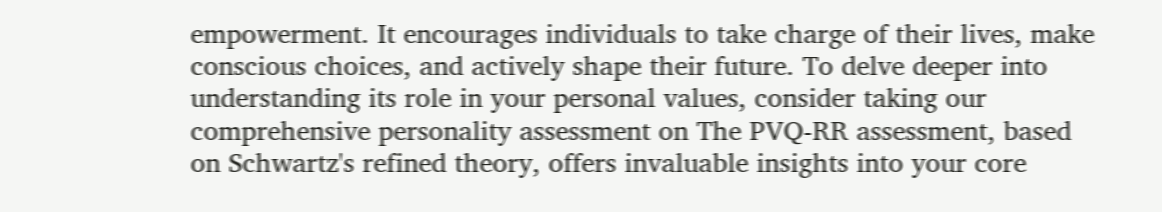empowerment. It encourages individuals to take charge of their lives, make conscious choices, and actively shape their future. To delve deeper into understanding its role in your personal values, consider taking our comprehensive personality assessment on The PVQ-RR assessment, based on Schwartz's refined theory, offers invaluable insights into your core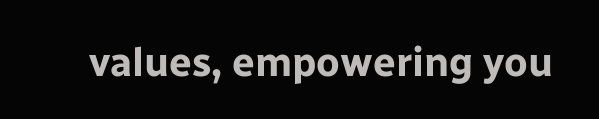values, empowering you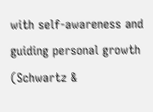with self-awareness and guiding personal growth (Schwartz &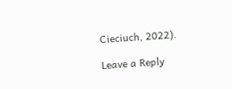Cieciuch, 2022).

Leave a Reply